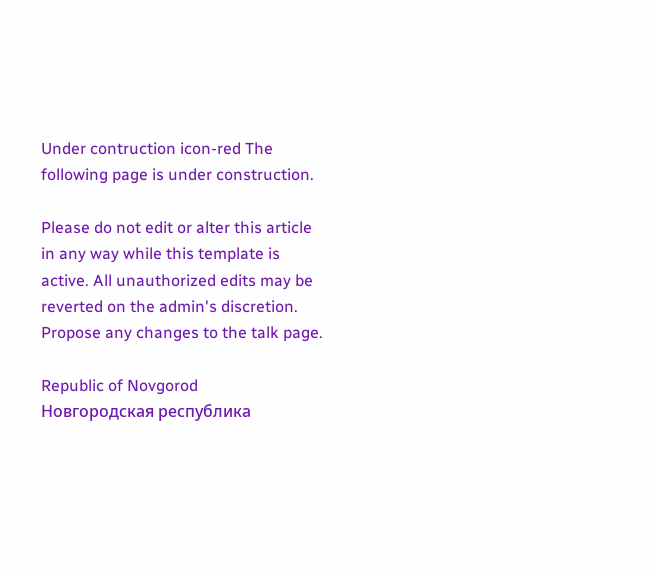Under contruction icon-red The following page is under construction.

Please do not edit or alter this article in any way while this template is active. All unauthorized edits may be reverted on the admin's discretion. Propose any changes to the talk page.

Republic of Novgorod
Новгородская республика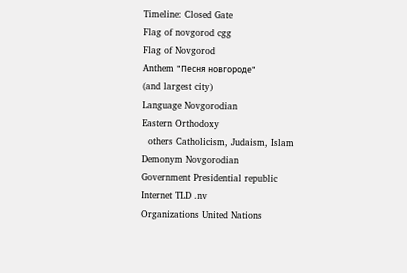Timeline: Closed Gate
Flag of novgorod cgg
Flag of Novgorod
Anthem "Песня новгороде"
(and largest city)
Language Novgorodian
Eastern Orthodoxy
  others Catholicism, Judaism, Islam
Demonym Novgorodian
Government Presidential republic
Internet TLD .nv
Organizations United Nations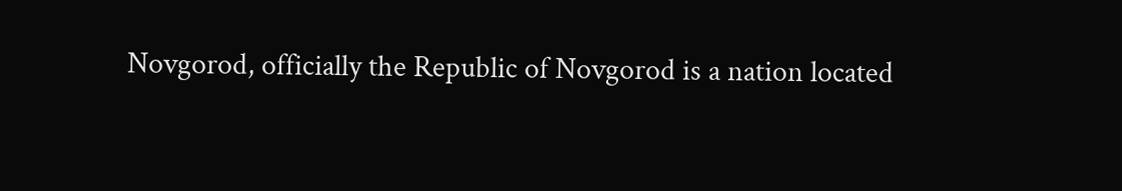Novgorod, officially the Republic of Novgorod is a nation located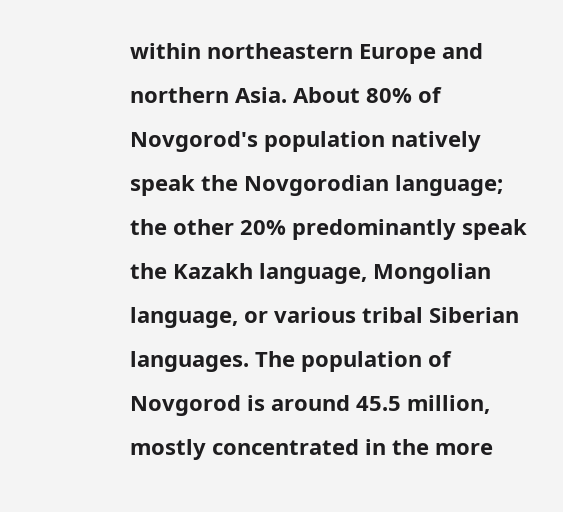within northeastern Europe and northern Asia. About 80% of Novgorod's population natively speak the Novgorodian language; the other 20% predominantly speak the Kazakh language, Mongolian language, or various tribal Siberian languages. The population of Novgorod is around 45.5 million, mostly concentrated in the more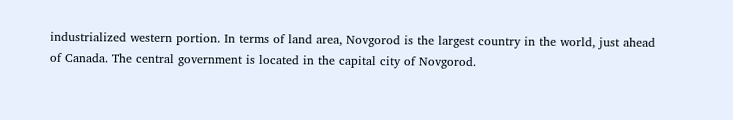industrialized western portion. In terms of land area, Novgorod is the largest country in the world, just ahead of Canada. The central government is located in the capital city of Novgorod.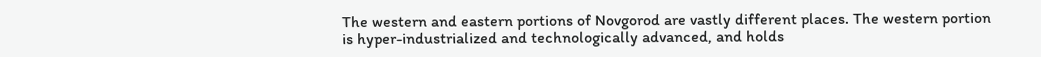The western and eastern portions of Novgorod are vastly different places. The western portion is hyper-industrialized and technologically advanced, and holds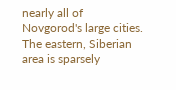nearly all of Novgorod's large cities. The eastern, Siberian area is sparsely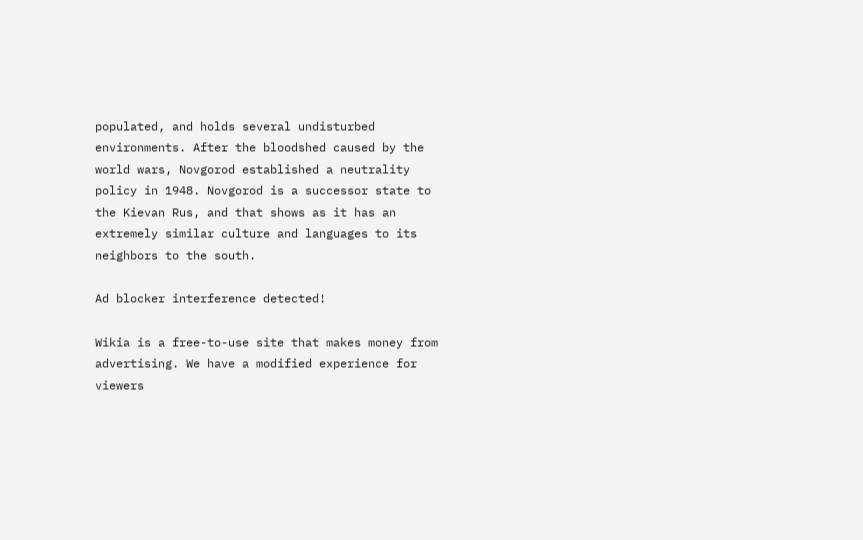populated, and holds several undisturbed environments. After the bloodshed caused by the world wars, Novgorod established a neutrality policy in 1948. Novgorod is a successor state to the Kievan Rus, and that shows as it has an extremely similar culture and languages to its neighbors to the south.

Ad blocker interference detected!

Wikia is a free-to-use site that makes money from advertising. We have a modified experience for viewers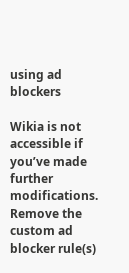using ad blockers

Wikia is not accessible if you’ve made further modifications. Remove the custom ad blocker rule(s)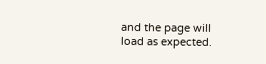and the page will load as expected.